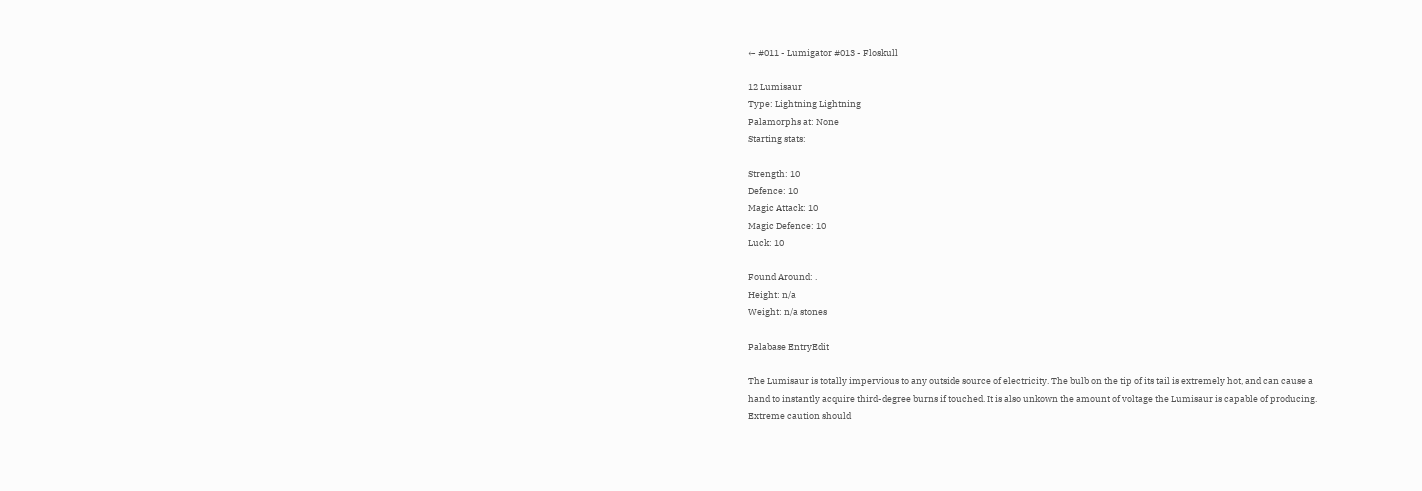← #011 - Lumigator #013 - Floskull

12 Lumisaur
Type: Lightning Lightning
Palamorphs at: None
Starting stats:

Strength: 10
Defence: 10
Magic Attack: 10
Magic Defence: 10
Luck: 10

Found Around: .
Height: n/a
Weight: n/a stones

Palabase EntryEdit

The Lumisaur is totally impervious to any outside source of electricity. The bulb on the tip of its tail is extremely hot, and can cause a hand to instantly acquire third-degree burns if touched. It is also unkown the amount of voltage the Lumisaur is capable of producing. Extreme caution should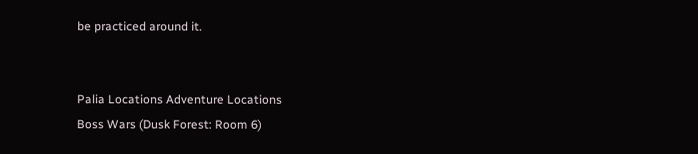be practiced around it.


Palia Locations Adventure Locations
Boss Wars (Dusk Forest: Room 6)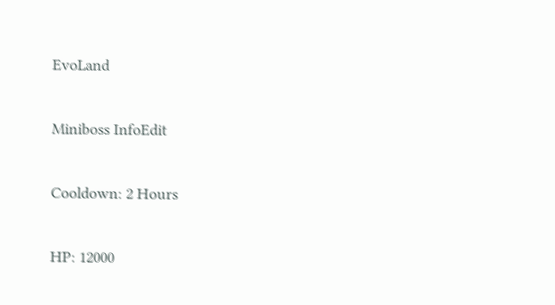EvoLand

Miniboss InfoEdit

Cooldown: 2 Hours

HP: 12000